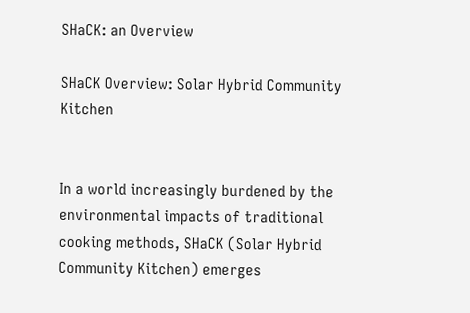SHaCK: an Overview

SHaCK Overview: Solar Hybrid Community Kitchen


In a world increasingly burdened by the environmental impacts of traditional cooking methods, SHaCK (Solar Hybrid Community Kitchen) emerges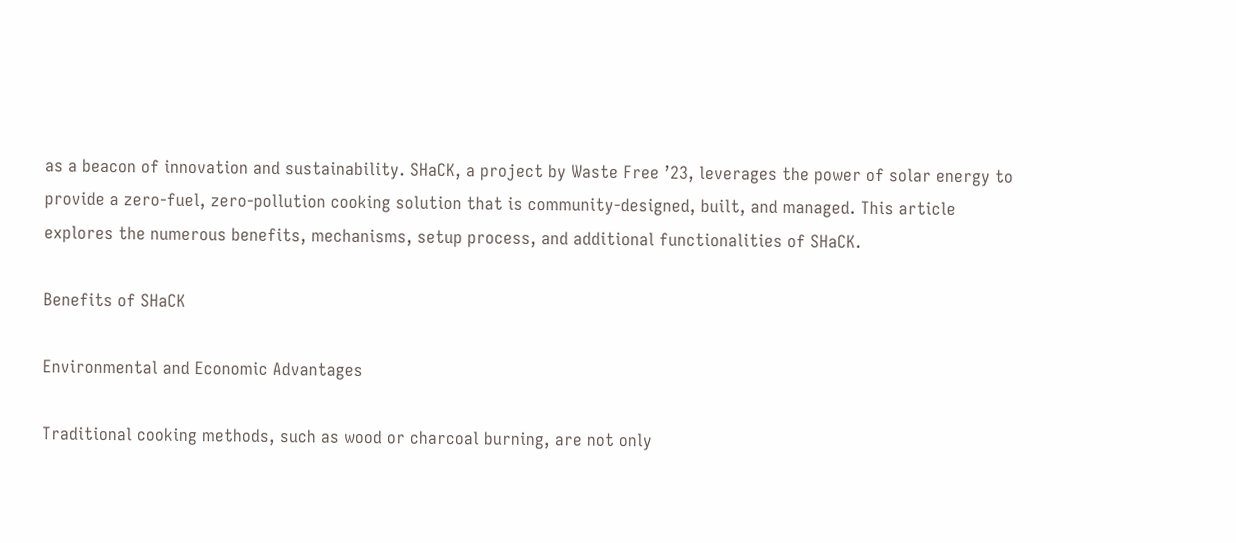as a beacon of innovation and sustainability. SHaCK, a project by Waste Free ’23, leverages the power of solar energy to provide a zero-fuel, zero-pollution cooking solution that is community-designed, built, and managed. This article explores the numerous benefits, mechanisms, setup process, and additional functionalities of SHaCK.

Benefits of SHaCK

Environmental and Economic Advantages

Traditional cooking methods, such as wood or charcoal burning, are not only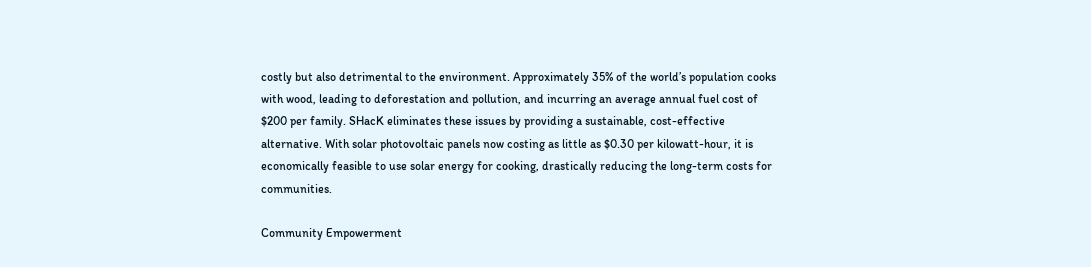costly but also detrimental to the environment. Approximately 35% of the world’s population cooks with wood, leading to deforestation and pollution, and incurring an average annual fuel cost of $200 per family. SHacK eliminates these issues by providing a sustainable, cost-effective alternative. With solar photovoltaic panels now costing as little as $0.30 per kilowatt-hour, it is economically feasible to use solar energy for cooking, drastically reducing the long-term costs for communities.

Community Empowerment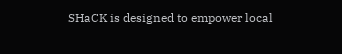SHaCK is designed to empower local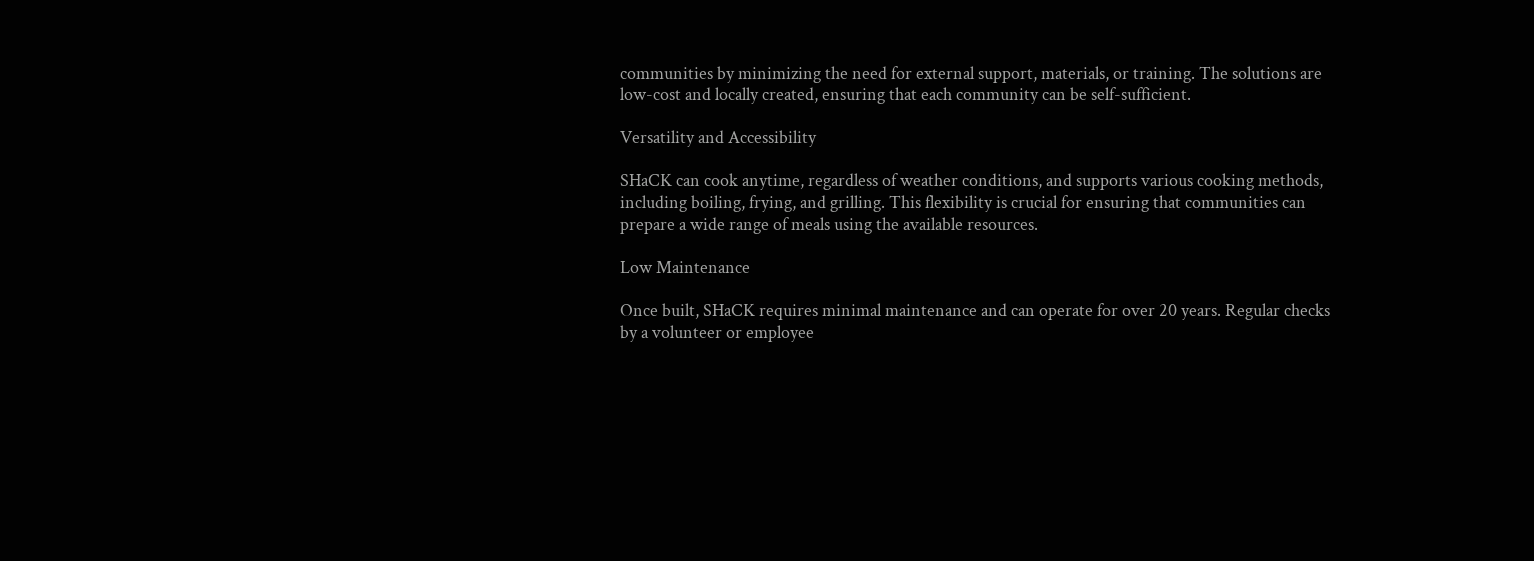communities by minimizing the need for external support, materials, or training. The solutions are low-cost and locally created, ensuring that each community can be self-sufficient.

Versatility and Accessibility

SHaCK can cook anytime, regardless of weather conditions, and supports various cooking methods, including boiling, frying, and grilling. This flexibility is crucial for ensuring that communities can prepare a wide range of meals using the available resources.

Low Maintenance

Once built, SHaCK requires minimal maintenance and can operate for over 20 years. Regular checks by a volunteer or employee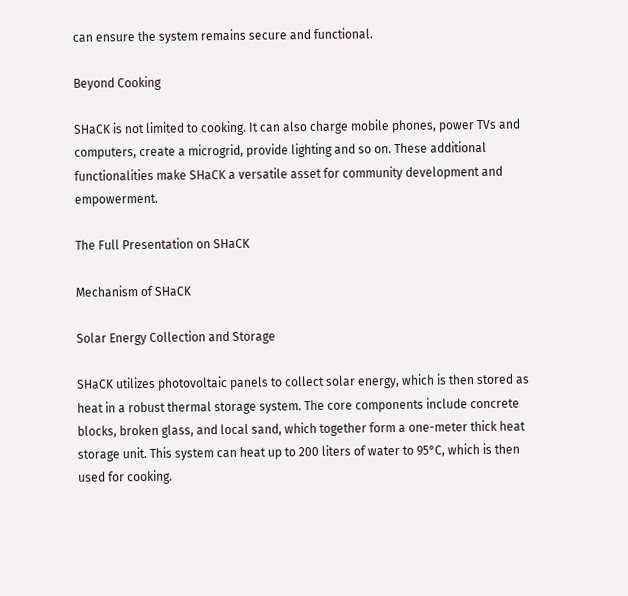can ensure the system remains secure and functional.

Beyond Cooking

SHaCK is not limited to cooking. It can also charge mobile phones, power TVs and computers, create a microgrid, provide lighting and so on. These additional functionalities make SHaCK a versatile asset for community development and empowerment.

The Full Presentation on SHaCK

Mechanism of SHaCK

Solar Energy Collection and Storage

SHaCK utilizes photovoltaic panels to collect solar energy, which is then stored as heat in a robust thermal storage system. The core components include concrete blocks, broken glass, and local sand, which together form a one-meter thick heat storage unit. This system can heat up to 200 liters of water to 95°C, which is then used for cooking.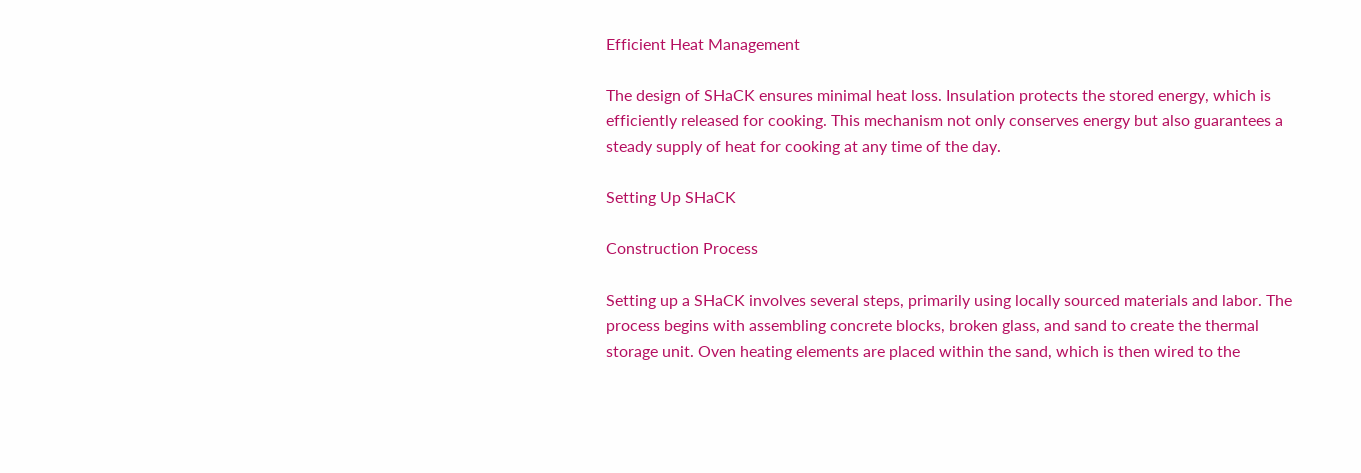Efficient Heat Management

The design of SHaCK ensures minimal heat loss. Insulation protects the stored energy, which is efficiently released for cooking. This mechanism not only conserves energy but also guarantees a steady supply of heat for cooking at any time of the day.

Setting Up SHaCK

Construction Process

Setting up a SHaCK involves several steps, primarily using locally sourced materials and labor. The process begins with assembling concrete blocks, broken glass, and sand to create the thermal storage unit. Oven heating elements are placed within the sand, which is then wired to the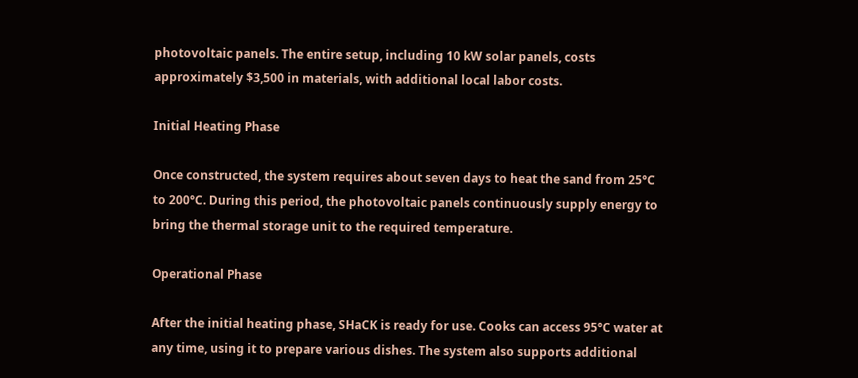photovoltaic panels. The entire setup, including 10 kW solar panels, costs approximately $3,500 in materials, with additional local labor costs.

Initial Heating Phase

Once constructed, the system requires about seven days to heat the sand from 25°C to 200°C. During this period, the photovoltaic panels continuously supply energy to bring the thermal storage unit to the required temperature.

Operational Phase

After the initial heating phase, SHaCK is ready for use. Cooks can access 95°C water at any time, using it to prepare various dishes. The system also supports additional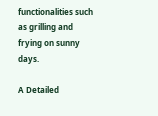functionalities such as grilling and frying on sunny days.

A Detailed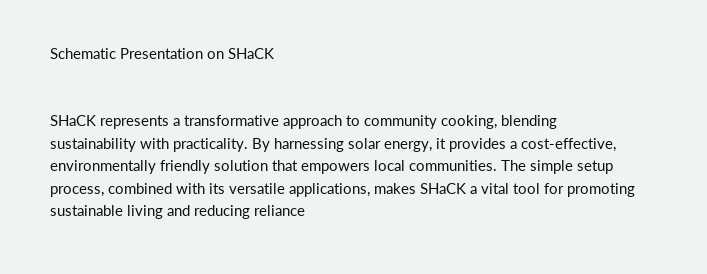Schematic Presentation on SHaCK


SHaCK represents a transformative approach to community cooking, blending sustainability with practicality. By harnessing solar energy, it provides a cost-effective, environmentally friendly solution that empowers local communities. The simple setup process, combined with its versatile applications, makes SHaCK a vital tool for promoting sustainable living and reducing reliance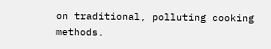on traditional, polluting cooking methods.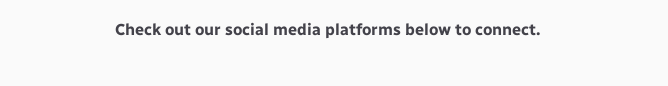Check out our social media platforms below to connect.